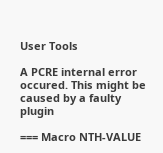User Tools

A PCRE internal error occured. This might be caused by a faulty plugin

=== Macro NTH-VALUE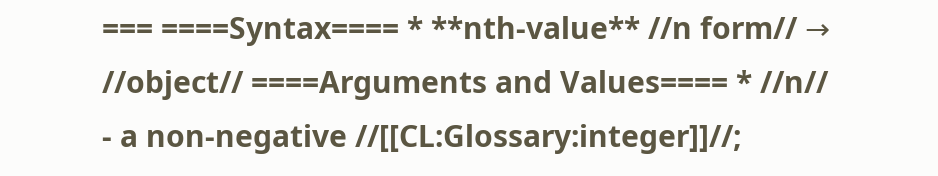=== ====Syntax==== * **nth-value** //n form// → //object// ====Arguments and Values==== * //n// - a non-negative //[[CL:Glossary:integer]]//;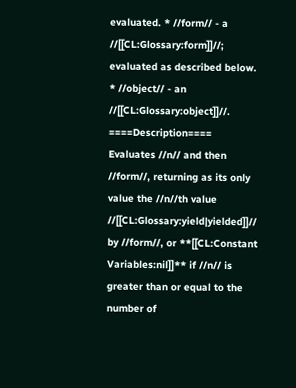evaluated. * //form// - a //[[CL:Glossary:form]]//; evaluated as described below. * //object// - an //[[CL:Glossary:object]]//. ====Description==== Evaluates //n// and then //form//, returning as its only value the //n//th value //[[CL:Glossary:yield|yielded]]// by //form//, or **[[CL:Constant Variables:nil]]** if //n// is greater than or equal to the number of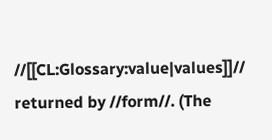//[[CL:Glossary:value|values]]// returned by //form//. (The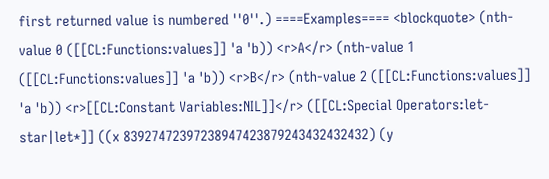first returned value is numbered ''0''.) ====Examples==== <blockquote> (nth-value 0 ([[CL:Functions:values]] 'a 'b)) <r>A</r> (nth-value 1 ([[CL:Functions:values]] 'a 'b)) <r>B</r> (nth-value 2 ([[CL:Functions:values]] 'a 'b)) <r>[[CL:Constant Variables:NIL]]</r> ([[CL:Special Operators:let-star|let*]] ((x 83927472397238947423879243432432432) (y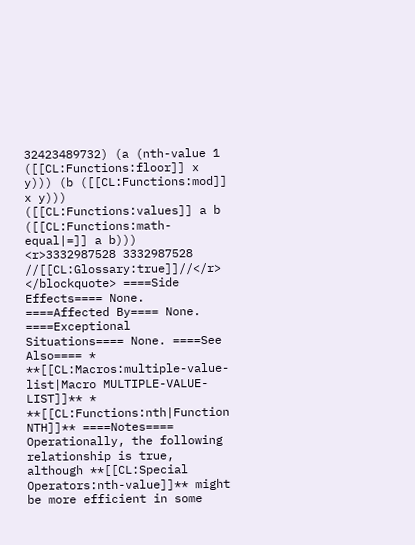32423489732) (a (nth-value 1 ([[CL:Functions:floor]] x y))) (b ([[CL:Functions:mod]] x y))) ([[CL:Functions:values]] a b ([[CL:Functions:math-equal|=]] a b))) <r>3332987528 3332987528 //[[CL:Glossary:true]]//</r> </blockquote> ====Side Effects==== None. ====Affected By==== None. ====Exceptional Situations==== None. ====See Also==== * **[[CL:Macros:multiple-value-list|Macro MULTIPLE-VALUE-LIST]]** * **[[CL:Functions:nth|Function NTH]]** ====Notes==== Operationally, the following relationship is true, although **[[CL:Special Operators:nth-value]]** might be more efficient in some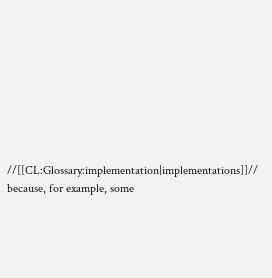//[[CL:Glossary:implementation|implementations]]// because, for example, some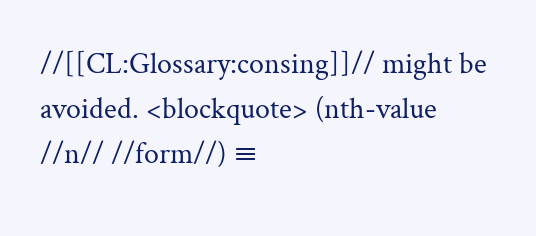//[[CL:Glossary:consing]]// might be avoided. <blockquote> (nth-value //n// //form//) ≡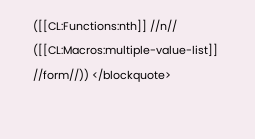([[CL:Functions:nth]] //n// ([[CL:Macros:multiple-value-list]] //form//)) </blockquote>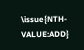\issue{NTH-VALUE:ADD}